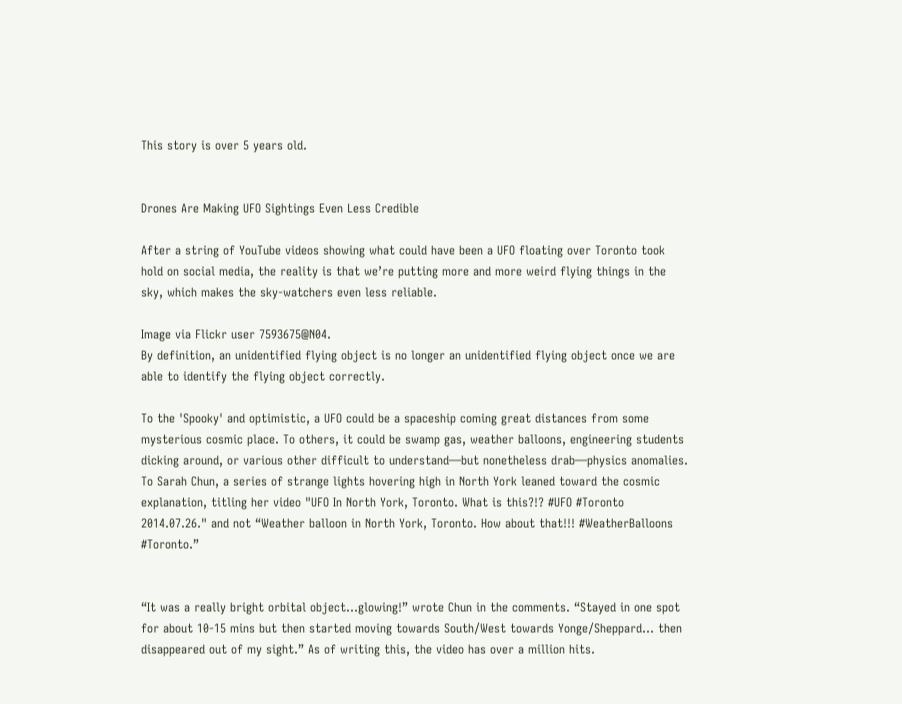This story is over 5 years old.


Drones Are Making UFO Sightings Even Less Credible

After a string of YouTube videos showing what could have been a UFO floating over Toronto took hold on social media, the reality is that we’re putting more and more weird flying things in the sky, which makes the sky-watchers even less reliable.

Image via Flickr user 7593675@N04.
By definition, an unidentified flying object is no longer an unidentified flying object once we are able to identify the flying object correctly.

To the 'Spooky' and optimistic, a UFO could be a spaceship coming great distances from some mysterious cosmic place. To others, it could be swamp gas, weather balloons, engineering students dicking around, or various other difficult to understand—but nonetheless drab—physics anomalies. To Sarah Chun, a series of strange lights hovering high in North York leaned toward the cosmic explanation, titling her video "UFO In North York, Toronto. What is this?!? #UFO #Toronto 2014.07.26." and not “Weather balloon in North York, Toronto. How about that!!! #WeatherBalloons #Toronto.”


“It was a really bright orbital object…glowing!” wrote Chun in the comments. “Stayed in one spot for about 10-15 mins but then started moving towards South/West towards Yonge/Sheppard… then disappeared out of my sight.” As of writing this, the video has over a million hits.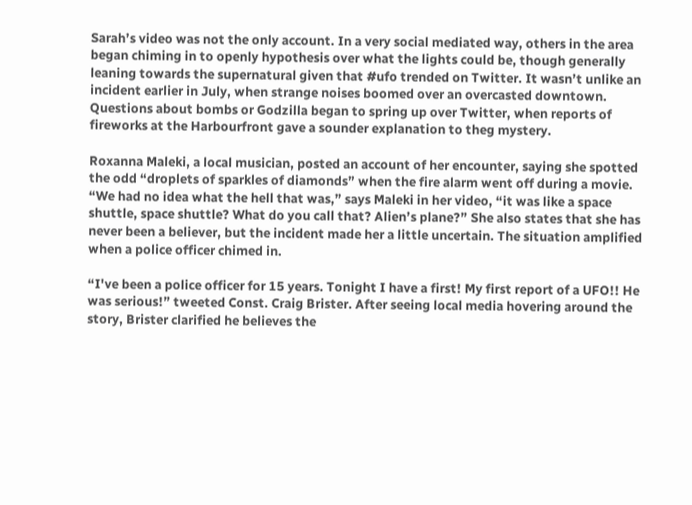Sarah’s video was not the only account. In a very social mediated way, others in the area began chiming in to openly hypothesis over what the lights could be, though generally leaning towards the supernatural given that #ufo trended on Twitter. It wasn’t unlike an incident earlier in July, when strange noises boomed over an overcasted downtown. Questions about bombs or Godzilla began to spring up over Twitter, when reports of fireworks at the Harbourfront gave a sounder explanation to theg mystery.

Roxanna Maleki, a local musician, posted an account of her encounter, saying she spotted the odd “droplets of sparkles of diamonds” when the fire alarm went off during a movie. “We had no idea what the hell that was,” says Maleki in her video, “it was like a space shuttle, space shuttle? What do you call that? Alien’s plane?” She also states that she has never been a believer, but the incident made her a little uncertain. The situation amplified when a police officer chimed in.

“I've been a police officer for 15 years. Tonight I have a first! My first report of a UFO!! He was serious!” tweeted Const. Craig Brister. After seeing local media hovering around the story, Brister clarified he believes the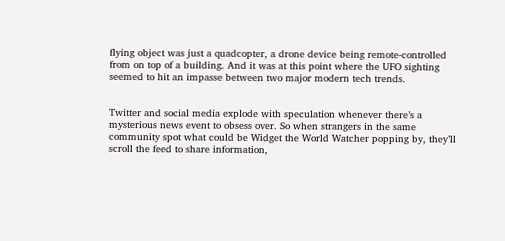flying object was just a quadcopter, a drone device being remote-controlled from on top of a building. And it was at this point where the UFO sighting seemed to hit an impasse between two major modern tech trends.


Twitter and social media explode with speculation whenever there’s a mysterious news event to obsess over. So when strangers in the same community spot what could be Widget the World Watcher popping by, they’ll scroll the feed to share information,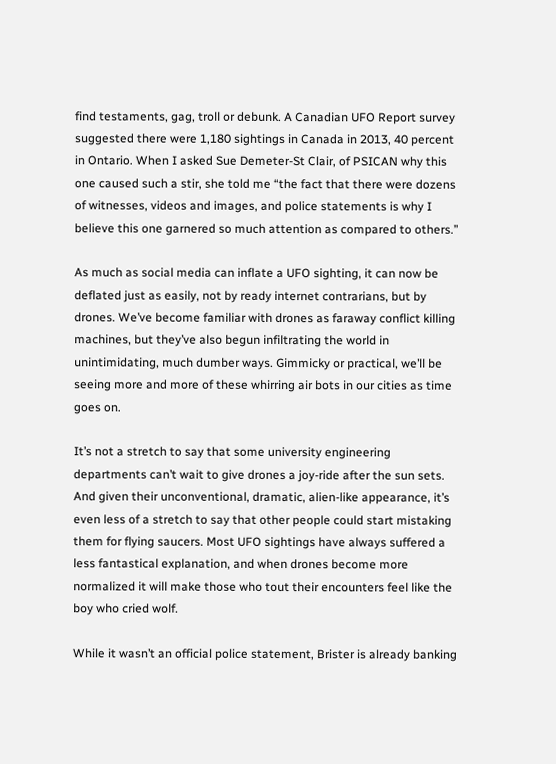find testaments, gag, troll or debunk. A Canadian UFO Report survey suggested there were 1,180 sightings in Canada in 2013, 40 percent in Ontario. When I asked Sue Demeter-St Clair, of PSICAN why this one caused such a stir, she told me “the fact that there were dozens of witnesses, videos and images, and police statements is why I believe this one garnered so much attention as compared to others.”

As much as social media can inflate a UFO sighting, it can now be deflated just as easily, not by ready internet contrarians, but by drones. We’ve become familiar with drones as faraway conflict killing machines, but they’ve also begun infiltrating the world in unintimidating, much dumber ways. Gimmicky or practical, we’ll be seeing more and more of these whirring air bots in our cities as time goes on.

It’s not a stretch to say that some university engineering departments can’t wait to give drones a joy-ride after the sun sets. And given their unconventional, dramatic, alien-like appearance, it’s even less of a stretch to say that other people could start mistaking them for flying saucers. Most UFO sightings have always suffered a less fantastical explanation, and when drones become more normalized it will make those who tout their encounters feel like the boy who cried wolf.

While it wasn’t an official police statement, Brister is already banking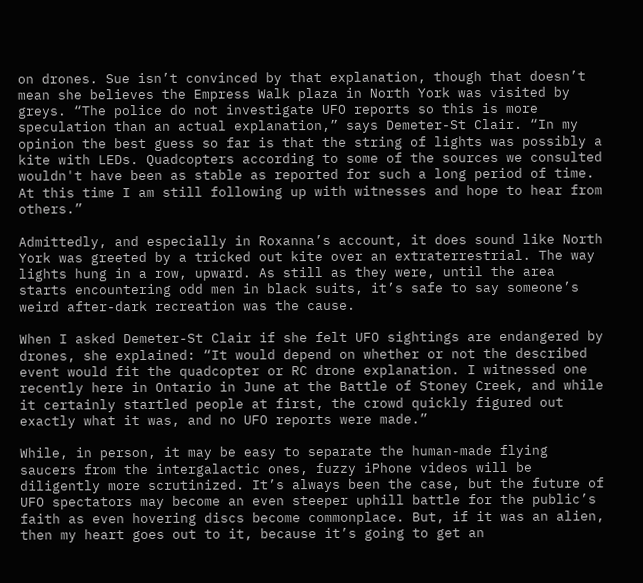on drones. Sue isn’t convinced by that explanation, though that doesn’t mean she believes the Empress Walk plaza in North York was visited by greys. “The police do not investigate UFO reports so this is more speculation than an actual explanation,” says Demeter-St Clair. “In my opinion the best guess so far is that the string of lights was possibly a kite with LEDs. Quadcopters according to some of the sources we consulted wouldn't have been as stable as reported for such a long period of time. At this time I am still following up with witnesses and hope to hear from others.”

Admittedly, and especially in Roxanna’s account, it does sound like North York was greeted by a tricked out kite over an extraterrestrial. The way lights hung in a row, upward. As still as they were, until the area starts encountering odd men in black suits, it’s safe to say someone’s weird after-dark recreation was the cause.

When I asked Demeter-St Clair if she felt UFO sightings are endangered by drones, she explained: “It would depend on whether or not the described event would fit the quadcopter or RC drone explanation. I witnessed one recently here in Ontario in June at the Battle of Stoney Creek, and while it certainly startled people at first, the crowd quickly figured out exactly what it was, and no UFO reports were made.”

While, in person, it may be easy to separate the human-made flying saucers from the intergalactic ones, fuzzy iPhone videos will be diligently more scrutinized. It’s always been the case, but the future of UFO spectators may become an even steeper uphill battle for the public’s faith as even hovering discs become commonplace. But, if it was an alien, then my heart goes out to it, because it’s going to get an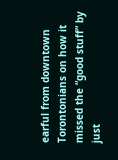earful from downtown Torontonians on how it missed the “good stuff” by just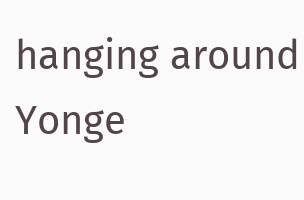hanging around Yonge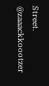Street. @zaaackkoootzer